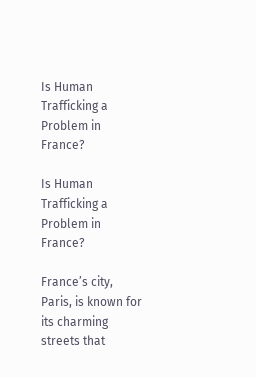Is Human Trafficking a Problem in France?

Is Human Trafficking a Problem in France?

France’s city, Paris, is known for its charming streets that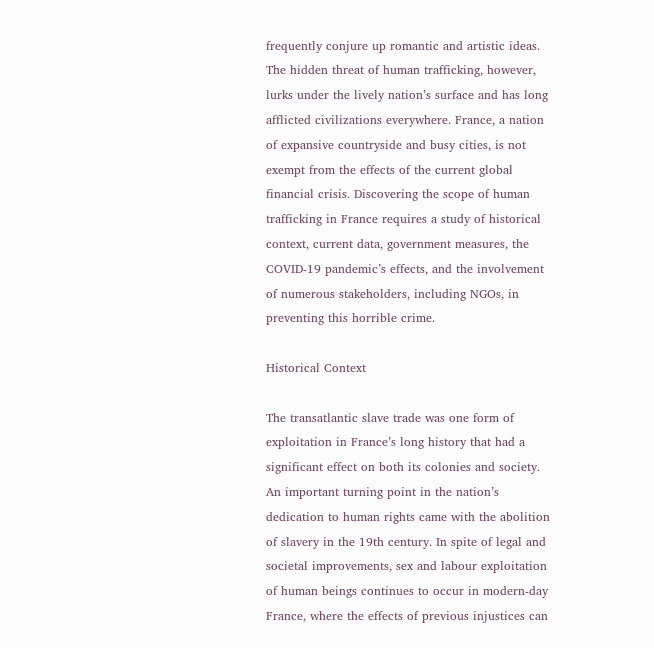frequently conjure up romantic and artistic ideas. The hidden threat of human trafficking, however, lurks under the lively nation’s surface and has long afflicted civilizations everywhere. France, a nation of expansive countryside and busy cities, is not exempt from the effects of the current global financial crisis. Discovering the scope of human trafficking in France requires a study of historical context, current data, government measures, the COVID-19 pandemic’s effects, and the involvement of numerous stakeholders, including NGOs, in preventing this horrible crime.

Historical Context

The transatlantic slave trade was one form of exploitation in France’s long history that had a significant effect on both its colonies and society. An important turning point in the nation’s dedication to human rights came with the abolition of slavery in the 19th century. In spite of legal and societal improvements, sex and labour exploitation of human beings continues to occur in modern-day France, where the effects of previous injustices can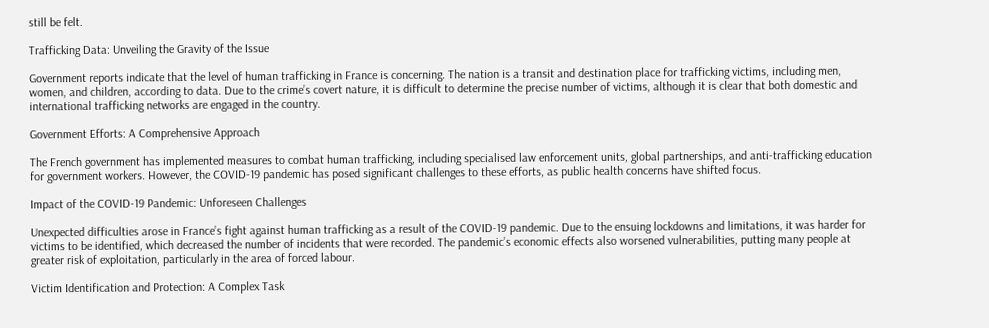still be felt.

Trafficking Data: Unveiling the Gravity of the Issue

Government reports indicate that the level of human trafficking in France is concerning. The nation is a transit and destination place for trafficking victims, including men, women, and children, according to data. Due to the crime’s covert nature, it is difficult to determine the precise number of victims, although it is clear that both domestic and international trafficking networks are engaged in the country.

Government Efforts: A Comprehensive Approach

The French government has implemented measures to combat human trafficking, including specialised law enforcement units, global partnerships, and anti-trafficking education for government workers. However, the COVID-19 pandemic has posed significant challenges to these efforts, as public health concerns have shifted focus.

Impact of the COVID-19 Pandemic: Unforeseen Challenges

Unexpected difficulties arose in France’s fight against human trafficking as a result of the COVID-19 pandemic. Due to the ensuing lockdowns and limitations, it was harder for victims to be identified, which decreased the number of incidents that were recorded. The pandemic’s economic effects also worsened vulnerabilities, putting many people at greater risk of exploitation, particularly in the area of forced labour.

Victim Identification and Protection: A Complex Task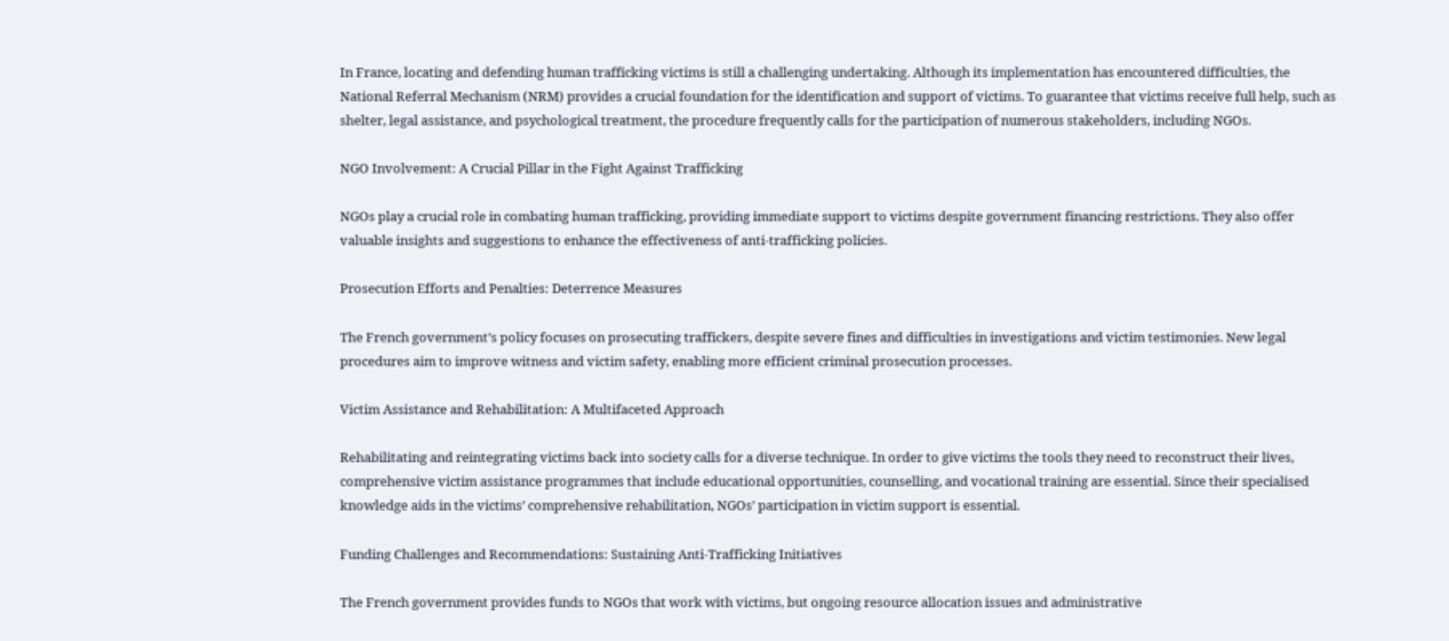In France, locating and defending human trafficking victims is still a challenging undertaking. Although its implementation has encountered difficulties, the National Referral Mechanism (NRM) provides a crucial foundation for the identification and support of victims. To guarantee that victims receive full help, such as shelter, legal assistance, and psychological treatment, the procedure frequently calls for the participation of numerous stakeholders, including NGOs.

NGO Involvement: A Crucial Pillar in the Fight Against Trafficking

NGOs play a crucial role in combating human trafficking, providing immediate support to victims despite government financing restrictions. They also offer valuable insights and suggestions to enhance the effectiveness of anti-trafficking policies.

Prosecution Efforts and Penalties: Deterrence Measures

The French government’s policy focuses on prosecuting traffickers, despite severe fines and difficulties in investigations and victim testimonies. New legal procedures aim to improve witness and victim safety, enabling more efficient criminal prosecution processes.

Victim Assistance and Rehabilitation: A Multifaceted Approach

Rehabilitating and reintegrating victims back into society calls for a diverse technique. In order to give victims the tools they need to reconstruct their lives, comprehensive victim assistance programmes that include educational opportunities, counselling, and vocational training are essential. Since their specialised knowledge aids in the victims’ comprehensive rehabilitation, NGOs’ participation in victim support is essential.

Funding Challenges and Recommendations: Sustaining Anti-Trafficking Initiatives

The French government provides funds to NGOs that work with victims, but ongoing resource allocation issues and administrative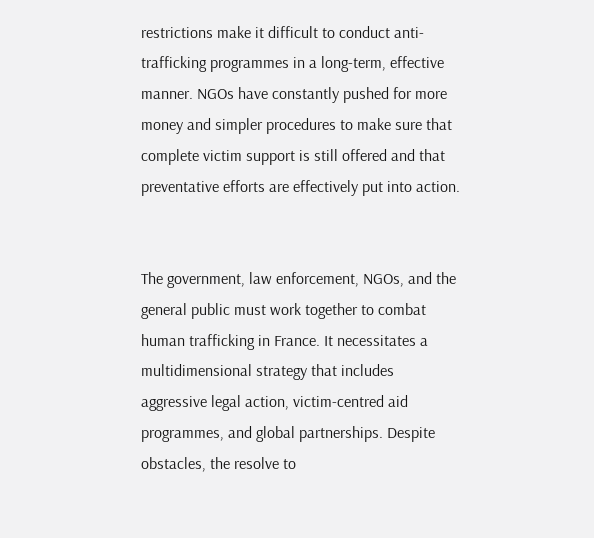restrictions make it difficult to conduct anti-trafficking programmes in a long-term, effective manner. NGOs have constantly pushed for more money and simpler procedures to make sure that complete victim support is still offered and that preventative efforts are effectively put into action.


The government, law enforcement, NGOs, and the general public must work together to combat human trafficking in France. It necessitates a multidimensional strategy that includes aggressive legal action, victim-centred aid programmes, and global partnerships. Despite obstacles, the resolve to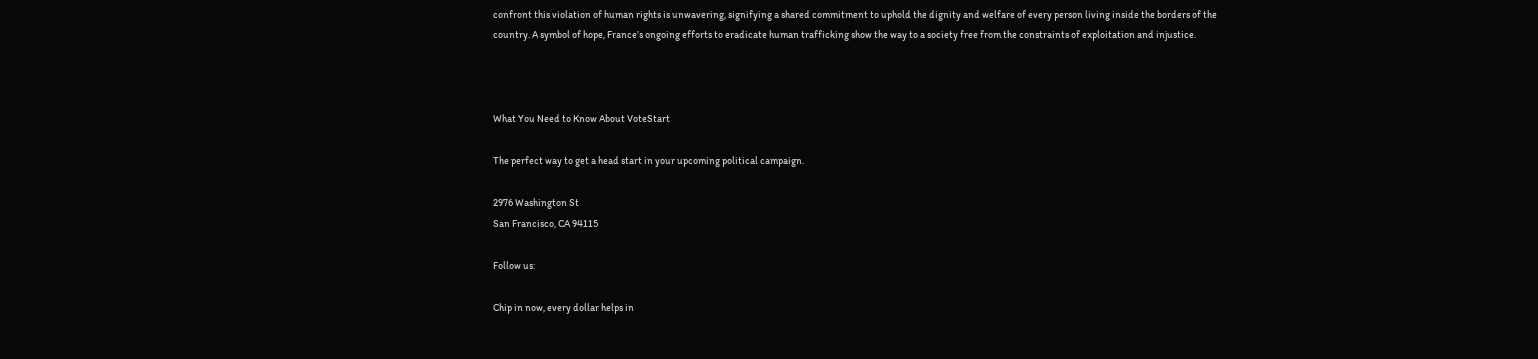confront this violation of human rights is unwavering, signifying a shared commitment to uphold the dignity and welfare of every person living inside the borders of the country. A symbol of hope, France’s ongoing efforts to eradicate human trafficking show the way to a society free from the constraints of exploitation and injustice.



What You Need to Know About VoteStart

The perfect way to get a head start in your upcoming political campaign.

2976 Washington St
San Francisco, CA 94115

Follow us:

Chip in now, every dollar helps in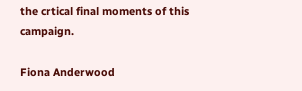the crtical final moments of this campaign.

Fiona Anderwood